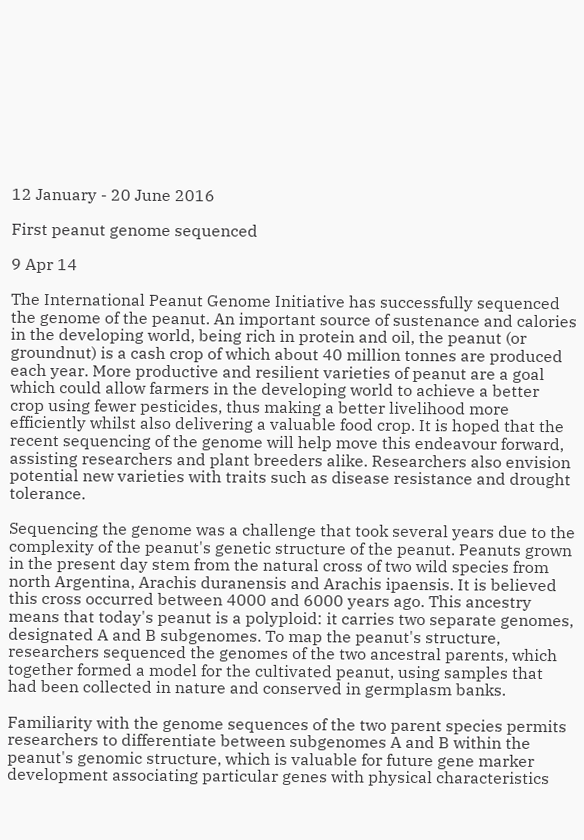12 January - 20 June 2016

First peanut genome sequenced

9 Apr 14

The International Peanut Genome Initiative has successfully sequenced the genome of the peanut. An important source of sustenance and calories in the developing world, being rich in protein and oil, the peanut (or groundnut) is a cash crop of which about 40 million tonnes are produced each year. More productive and resilient varieties of peanut are a goal which could allow farmers in the developing world to achieve a better crop using fewer pesticides, thus making a better livelihood more efficiently whilst also delivering a valuable food crop. It is hoped that the recent sequencing of the genome will help move this endeavour forward, assisting researchers and plant breeders alike. Researchers also envision potential new varieties with traits such as disease resistance and drought tolerance.

Sequencing the genome was a challenge that took several years due to the complexity of the peanut's genetic structure of the peanut. Peanuts grown in the present day stem from the natural cross of two wild species from north Argentina, Arachis duranensis and Arachis ipaensis. It is believed this cross occurred between 4000 and 6000 years ago. This ancestry means that today's peanut is a polyploid: it carries two separate genomes, designated A and B subgenomes. To map the peanut's structure, researchers sequenced the genomes of the two ancestral parents, which together formed a model for the cultivated peanut, using samples that had been collected in nature and conserved in germplasm banks.

Familiarity with the genome sequences of the two parent species permits researchers to differentiate between subgenomes A and B within the peanut's genomic structure, which is valuable for future gene marker development associating particular genes with physical characteristics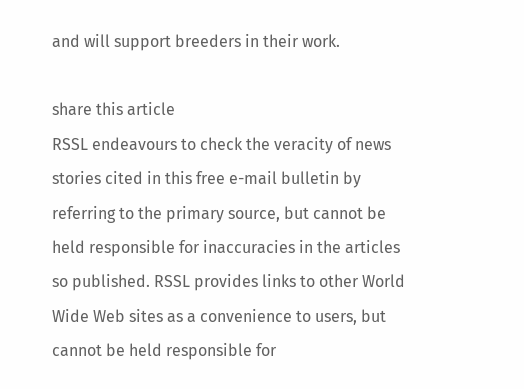and will support breeders in their work.

share this article
RSSL endeavours to check the veracity of news stories cited in this free e-mail bulletin by referring to the primary source, but cannot be held responsible for inaccuracies in the articles so published. RSSL provides links to other World Wide Web sites as a convenience to users, but cannot be held responsible for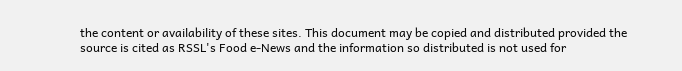the content or availability of these sites. This document may be copied and distributed provided the source is cited as RSSL's Food e-News and the information so distributed is not used for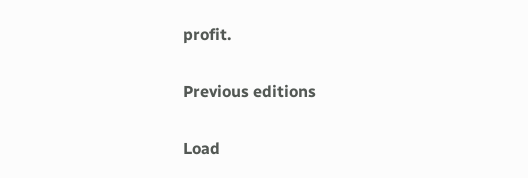profit.

Previous editions

Load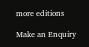more editions

Make an Enquiry